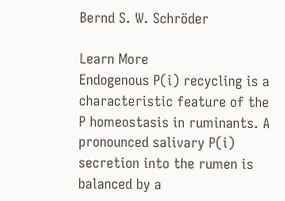Bernd S. W. Schröder

Learn More
Endogenous P(i) recycling is a characteristic feature of the P homeostasis in ruminants. A pronounced salivary P(i) secretion into the rumen is balanced by a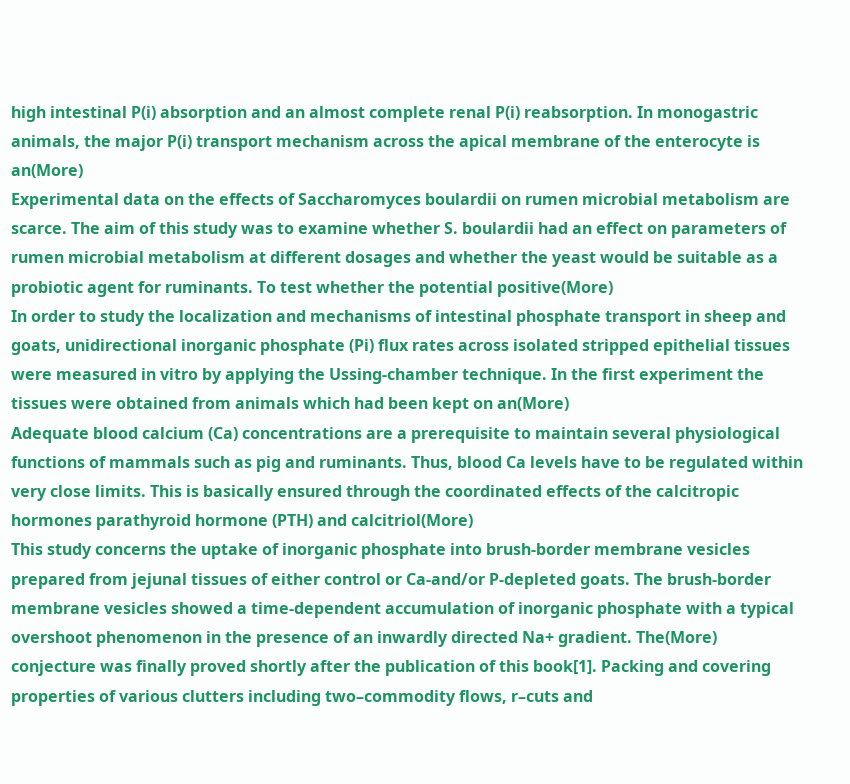high intestinal P(i) absorption and an almost complete renal P(i) reabsorption. In monogastric animals, the major P(i) transport mechanism across the apical membrane of the enterocyte is an(More)
Experimental data on the effects of Saccharomyces boulardii on rumen microbial metabolism are scarce. The aim of this study was to examine whether S. boulardii had an effect on parameters of rumen microbial metabolism at different dosages and whether the yeast would be suitable as a probiotic agent for ruminants. To test whether the potential positive(More)
In order to study the localization and mechanisms of intestinal phosphate transport in sheep and goats, unidirectional inorganic phosphate (Pi) flux rates across isolated stripped epithelial tissues were measured in vitro by applying the Ussing-chamber technique. In the first experiment the tissues were obtained from animals which had been kept on an(More)
Adequate blood calcium (Ca) concentrations are a prerequisite to maintain several physiological functions of mammals such as pig and ruminants. Thus, blood Ca levels have to be regulated within very close limits. This is basically ensured through the coordinated effects of the calcitropic hormones parathyroid hormone (PTH) and calcitriol(More)
This study concerns the uptake of inorganic phosphate into brush-border membrane vesicles prepared from jejunal tissues of either control or Ca-and/or P-depleted goats. The brush-border membrane vesicles showed a time-dependent accumulation of inorganic phosphate with a typical overshoot phenomenon in the presence of an inwardly directed Na+ gradient. The(More)
conjecture was finally proved shortly after the publication of this book[1]. Packing and covering properties of various clutters including two–commodity flows, r–cuts and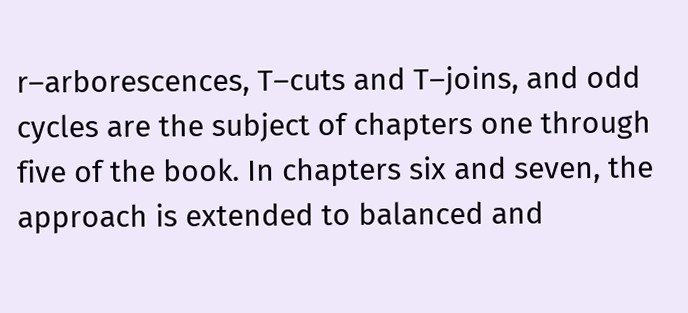r–arborescences, T–cuts and T–joins, and odd cycles are the subject of chapters one through five of the book. In chapters six and seven, the approach is extended to balanced and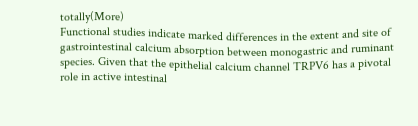totally(More)
Functional studies indicate marked differences in the extent and site of gastrointestinal calcium absorption between monogastric and ruminant species. Given that the epithelial calcium channel TRPV6 has a pivotal role in active intestinal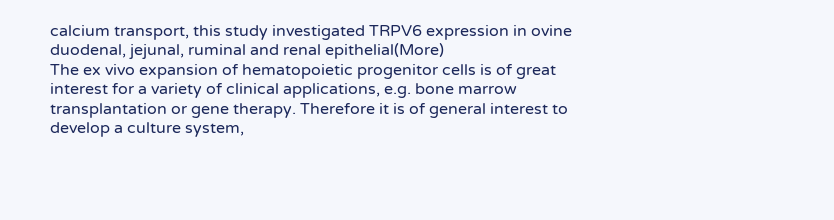calcium transport, this study investigated TRPV6 expression in ovine duodenal, jejunal, ruminal and renal epithelial(More)
The ex vivo expansion of hematopoietic progenitor cells is of great interest for a variety of clinical applications, e.g. bone marrow transplantation or gene therapy. Therefore it is of general interest to develop a culture system,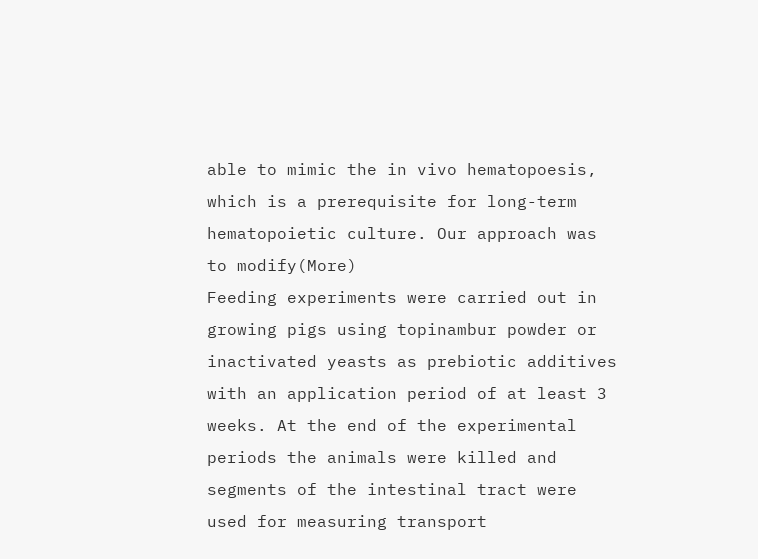able to mimic the in vivo hematopoesis, which is a prerequisite for long-term hematopoietic culture. Our approach was to modify(More)
Feeding experiments were carried out in growing pigs using topinambur powder or inactivated yeasts as prebiotic additives with an application period of at least 3 weeks. At the end of the experimental periods the animals were killed and segments of the intestinal tract were used for measuring transport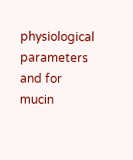physiological parameters and for mucin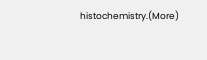histochemistry.(More)